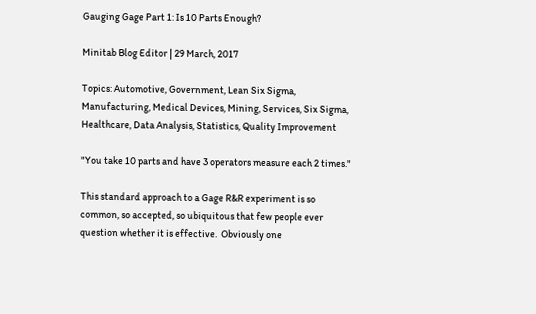Gauging Gage Part 1: Is 10 Parts Enough?

Minitab Blog Editor | 29 March, 2017

Topics: Automotive, Government, Lean Six Sigma, Manufacturing, Medical Devices, Mining, Services, Six Sigma, Healthcare, Data Analysis, Statistics, Quality Improvement

"You take 10 parts and have 3 operators measure each 2 times."

This standard approach to a Gage R&R experiment is so common, so accepted, so ubiquitous that few people ever question whether it is effective.  Obviously one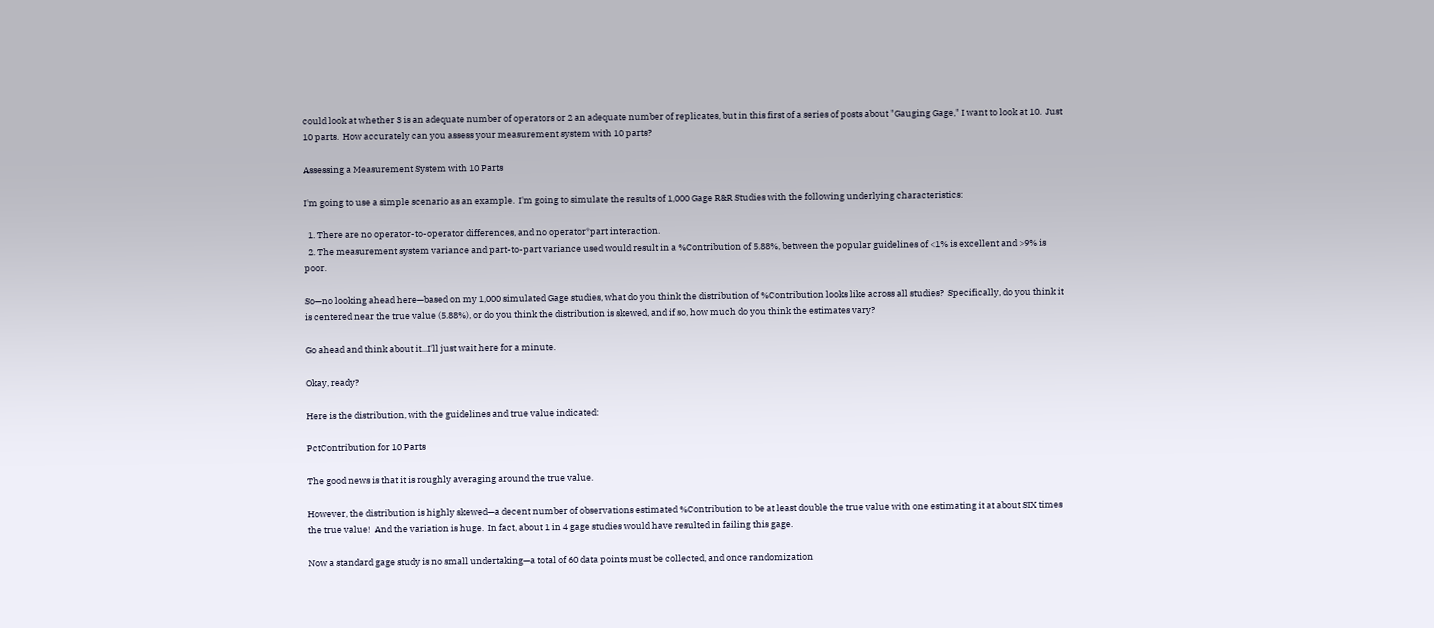could look at whether 3 is an adequate number of operators or 2 an adequate number of replicates, but in this first of a series of posts about "Gauging Gage," I want to look at 10.  Just 10 parts.  How accurately can you assess your measurement system with 10 parts?

Assessing a Measurement System with 10 Parts

I'm going to use a simple scenario as an example.  I'm going to simulate the results of 1,000 Gage R&R Studies with the following underlying characteristics:

  1. There are no operator-to-operator differences, and no operator*part interaction.
  2. The measurement system variance and part-to-part variance used would result in a %Contribution of 5.88%, between the popular guidelines of <1% is excellent and >9% is poor.

So—no looking ahead here—based on my 1,000 simulated Gage studies, what do you think the distribution of %Contribution looks like across all studies?  Specifically, do you think it is centered near the true value (5.88%), or do you think the distribution is skewed, and if so, how much do you think the estimates vary?

Go ahead and think about it...I'll just wait here for a minute.

Okay, ready?

Here is the distribution, with the guidelines and true value indicated:

PctContribution for 10 Parts

The good news is that it is roughly averaging around the true value.

However, the distribution is highly skewed—a decent number of observations estimated %Contribution to be at least double the true value with one estimating it at about SIX times the true value!  And the variation is huge.  In fact, about 1 in 4 gage studies would have resulted in failing this gage.

Now a standard gage study is no small undertaking—a total of 60 data points must be collected, and once randomization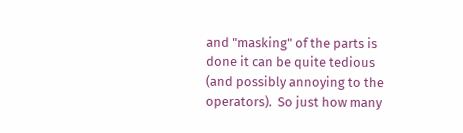and "masking" of the parts is done it can be quite tedious (and possibly annoying to the operators).  So just how many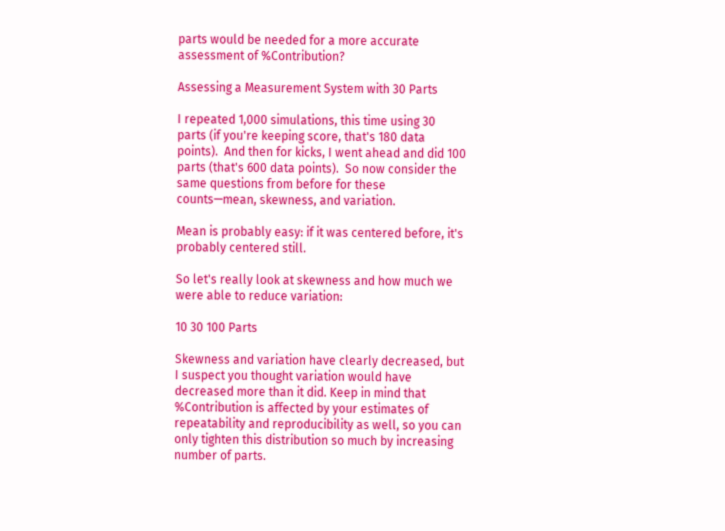parts would be needed for a more accurate assessment of %Contribution?

Assessing a Measurement System with 30 Parts

I repeated 1,000 simulations, this time using 30 parts (if you're keeping score, that's 180 data points).  And then for kicks, I went ahead and did 100 parts (that's 600 data points).  So now consider the same questions from before for these counts—mean, skewness, and variation.

Mean is probably easy: if it was centered before, it's probably centered still.

So let's really look at skewness and how much we were able to reduce variation:

10 30 100 Parts

Skewness and variation have clearly decreased, but I suspect you thought variation would have decreased more than it did. Keep in mind that %Contribution is affected by your estimates of repeatability and reproducibility as well, so you can only tighten this distribution so much by increasing number of parts.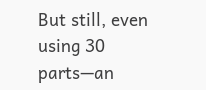But still, even using 30 parts—an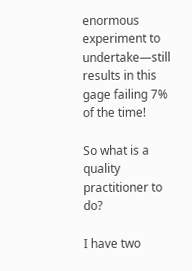enormous experiment to undertake—still results in this gage failing 7% of the time!

So what is a quality practitioner to do?

I have two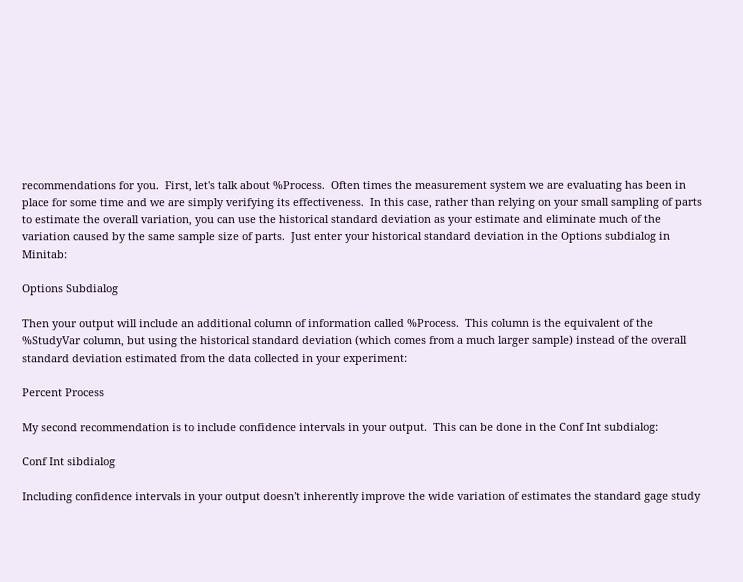recommendations for you.  First, let's talk about %Process.  Often times the measurement system we are evaluating has been in place for some time and we are simply verifying its effectiveness.  In this case, rather than relying on your small sampling of parts to estimate the overall variation, you can use the historical standard deviation as your estimate and eliminate much of the variation caused by the same sample size of parts.  Just enter your historical standard deviation in the Options subdialog in Minitab:

Options Subdialog

Then your output will include an additional column of information called %Process.  This column is the equivalent of the %StudyVar column, but using the historical standard deviation (which comes from a much larger sample) instead of the overall standard deviation estimated from the data collected in your experiment:

Percent Process

My second recommendation is to include confidence intervals in your output.  This can be done in the Conf Int subdialog:

Conf Int sibdialog

Including confidence intervals in your output doesn't inherently improve the wide variation of estimates the standard gage study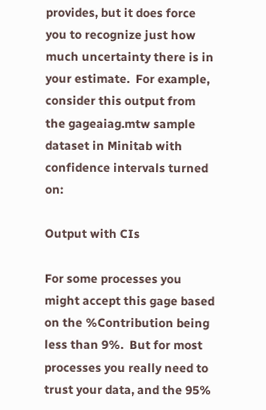provides, but it does force you to recognize just how much uncertainty there is in your estimate.  For example, consider this output from the gageaiag.mtw sample dataset in Minitab with confidence intervals turned on:

Output with CIs

For some processes you might accept this gage based on the %Contribution being less than 9%.  But for most processes you really need to trust your data, and the 95%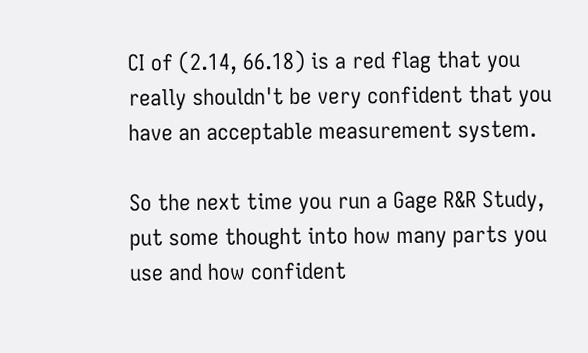CI of (2.14, 66.18) is a red flag that you really shouldn't be very confident that you have an acceptable measurement system.

So the next time you run a Gage R&R Study, put some thought into how many parts you use and how confident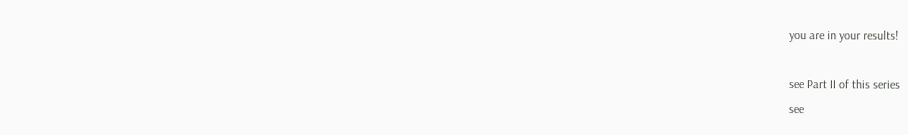you are in your results!

see Part II of this series
see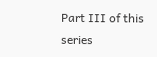Part III of this series